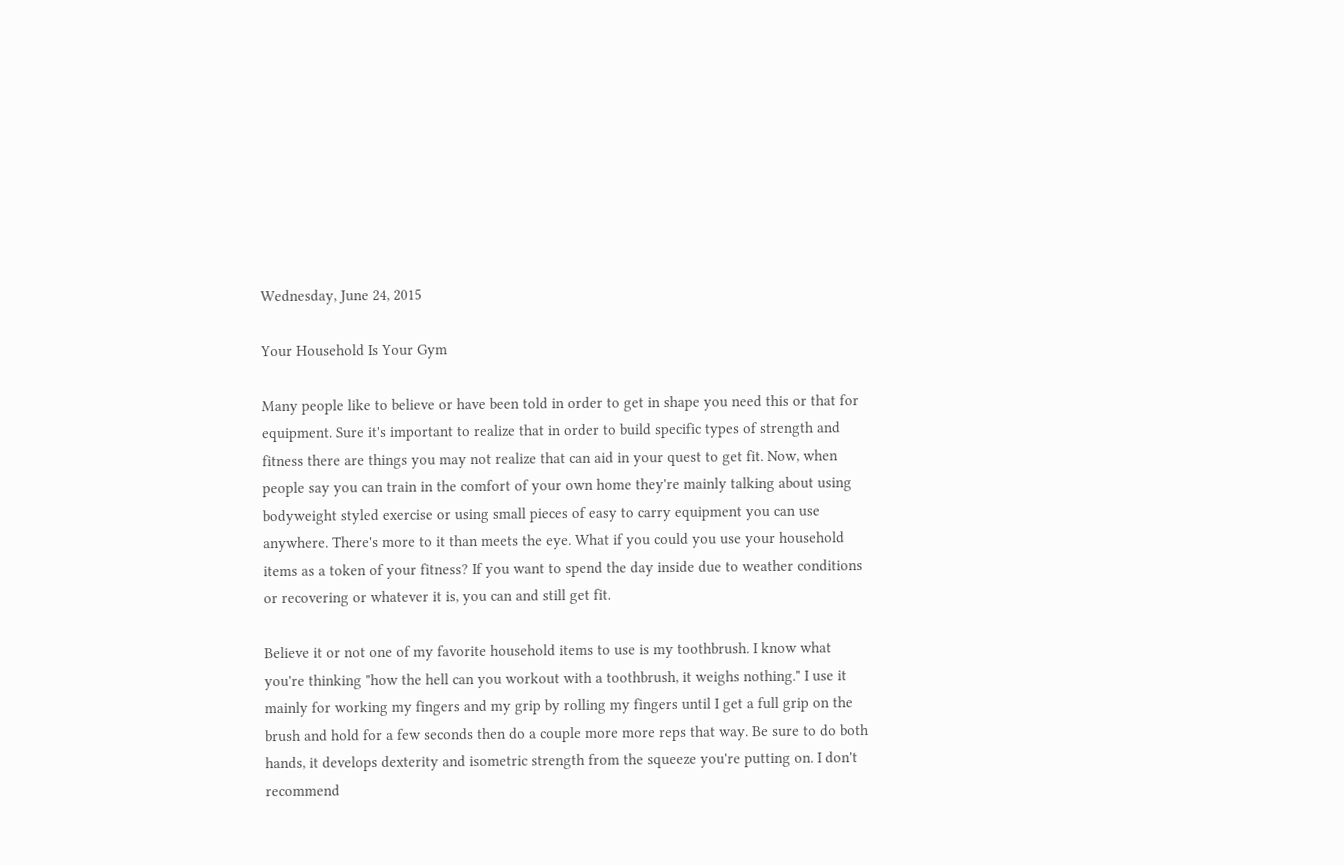Wednesday, June 24, 2015

Your Household Is Your Gym

Many people like to believe or have been told in order to get in shape you need this or that for equipment. Sure it's important to realize that in order to build specific types of strength and fitness there are things you may not realize that can aid in your quest to get fit. Now, when people say you can train in the comfort of your own home they're mainly talking about using bodyweight styled exercise or using small pieces of easy to carry equipment you can use anywhere. There's more to it than meets the eye. What if you could you use your household items as a token of your fitness? If you want to spend the day inside due to weather conditions or recovering or whatever it is, you can and still get fit.

Believe it or not one of my favorite household items to use is my toothbrush. I know what you're thinking "how the hell can you workout with a toothbrush, it weighs nothing." I use it mainly for working my fingers and my grip by rolling my fingers until I get a full grip on the brush and hold for a few seconds then do a couple more more reps that way. Be sure to do both hands, it develops dexterity and isometric strength from the squeeze you're putting on. I don't recommend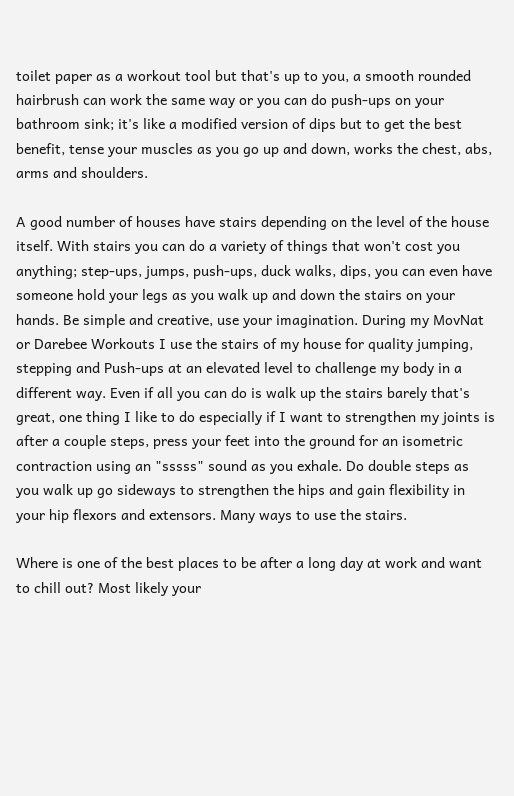toilet paper as a workout tool but that's up to you, a smooth rounded hairbrush can work the same way or you can do push-ups on your bathroom sink; it's like a modified version of dips but to get the best benefit, tense your muscles as you go up and down, works the chest, abs, arms and shoulders.

A good number of houses have stairs depending on the level of the house itself. With stairs you can do a variety of things that won't cost you anything; step-ups, jumps, push-ups, duck walks, dips, you can even have someone hold your legs as you walk up and down the stairs on your hands. Be simple and creative, use your imagination. During my MovNat or Darebee Workouts I use the stairs of my house for quality jumping, stepping and Push-ups at an elevated level to challenge my body in a different way. Even if all you can do is walk up the stairs barely that's great, one thing I like to do especially if I want to strengthen my joints is after a couple steps, press your feet into the ground for an isometric contraction using an "sssss" sound as you exhale. Do double steps as you walk up go sideways to strengthen the hips and gain flexibility in your hip flexors and extensors. Many ways to use the stairs.

Where is one of the best places to be after a long day at work and want to chill out? Most likely your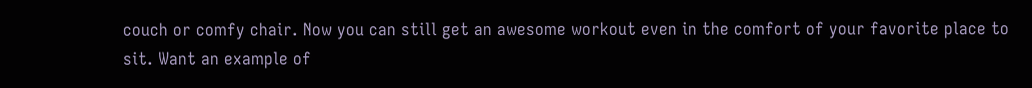couch or comfy chair. Now you can still get an awesome workout even in the comfort of your favorite place to sit. Want an example of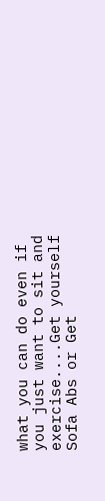what you can do even if you just want to sit and exercise....Get yourself Sofa Abs or Get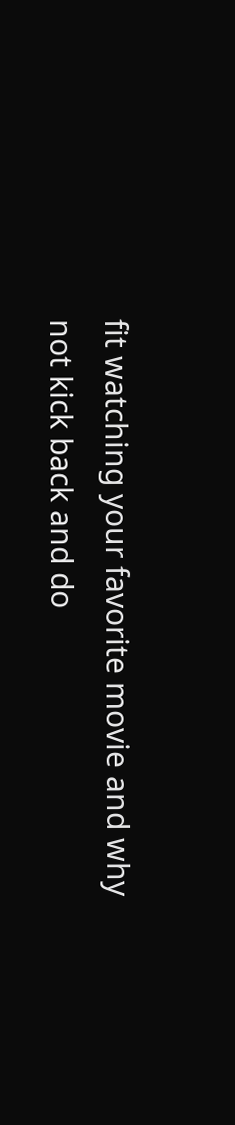fit watching your favorite movie and why not kick back and do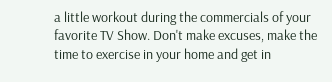a little workout during the commercials of your favorite TV Show. Don't make excuses, make the time to exercise in your home and get in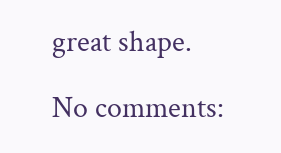great shape.

No comments: